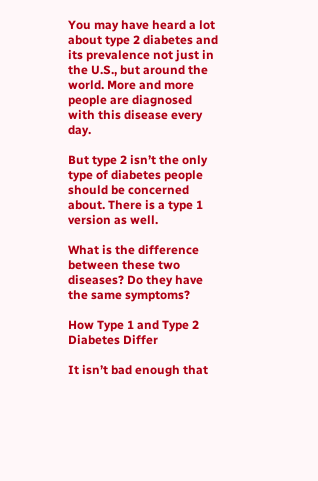You may have heard a lot about type 2 diabetes and its prevalence not just in the U.S., but around the world. More and more people are diagnosed with this disease every day.

But type 2 isn’t the only type of diabetes people should be concerned about. There is a type 1 version as well.

What is the difference between these two diseases? Do they have the same symptoms?

How Type 1 and Type 2 Diabetes Differ

It isn’t bad enough that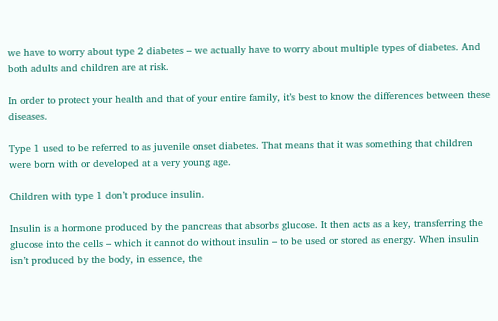we have to worry about type 2 diabetes – we actually have to worry about multiple types of diabetes. And both adults and children are at risk.

In order to protect your health and that of your entire family, it’s best to know the differences between these diseases.

Type 1 used to be referred to as juvenile onset diabetes. That means that it was something that children were born with or developed at a very young age.

Children with type 1 don’t produce insulin.

Insulin is a hormone produced by the pancreas that absorbs glucose. It then acts as a key, transferring the glucose into the cells – which it cannot do without insulin – to be used or stored as energy. When insulin isn’t produced by the body, in essence, the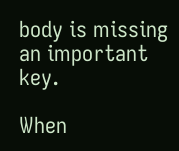body is missing an important key.

When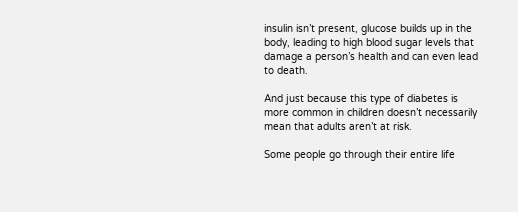insulin isn’t present, glucose builds up in the body, leading to high blood sugar levels that damage a person’s health and can even lead to death.

And just because this type of diabetes is more common in children doesn’t necessarily mean that adults aren’t at risk.

Some people go through their entire life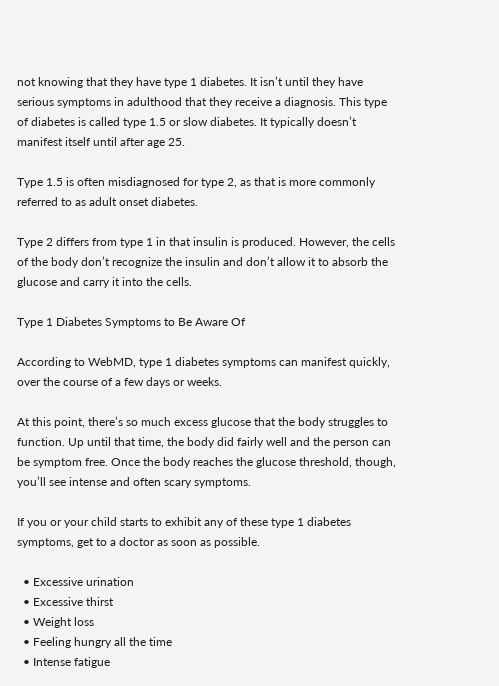not knowing that they have type 1 diabetes. It isn’t until they have serious symptoms in adulthood that they receive a diagnosis. This type of diabetes is called type 1.5 or slow diabetes. It typically doesn’t manifest itself until after age 25.

Type 1.5 is often misdiagnosed for type 2, as that is more commonly referred to as adult onset diabetes.

Type 2 differs from type 1 in that insulin is produced. However, the cells of the body don’t recognize the insulin and don’t allow it to absorb the glucose and carry it into the cells.

Type 1 Diabetes Symptoms to Be Aware Of

According to WebMD, type 1 diabetes symptoms can manifest quickly, over the course of a few days or weeks.

At this point, there’s so much excess glucose that the body struggles to function. Up until that time, the body did fairly well and the person can be symptom free. Once the body reaches the glucose threshold, though, you’ll see intense and often scary symptoms.

If you or your child starts to exhibit any of these type 1 diabetes symptoms, get to a doctor as soon as possible.

  • Excessive urination
  • Excessive thirst
  • Weight loss
  • Feeling hungry all the time
  • Intense fatigue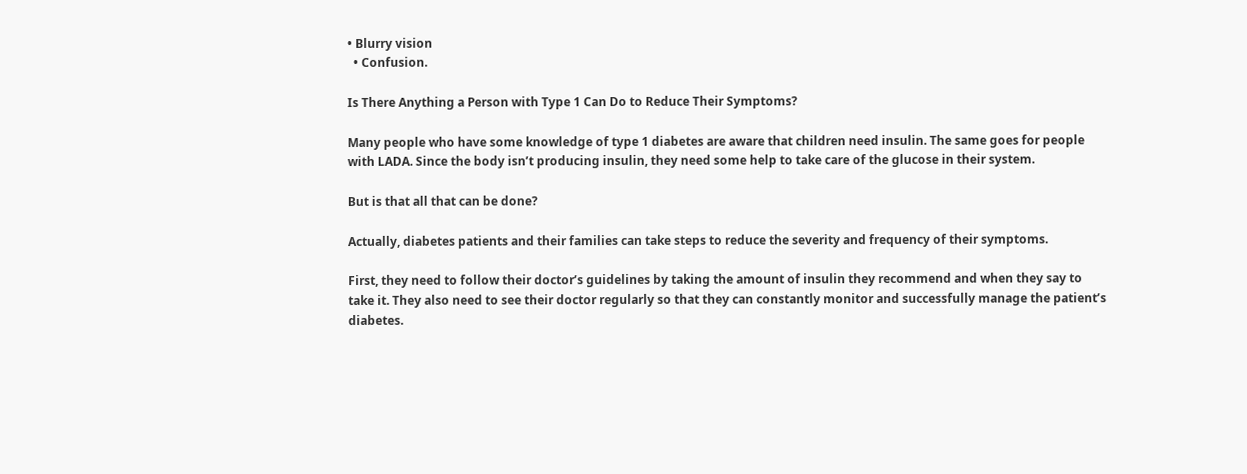• Blurry vision
  • Confusion.

Is There Anything a Person with Type 1 Can Do to Reduce Their Symptoms?

Many people who have some knowledge of type 1 diabetes are aware that children need insulin. The same goes for people with LADA. Since the body isn’t producing insulin, they need some help to take care of the glucose in their system.

But is that all that can be done?

Actually, diabetes patients and their families can take steps to reduce the severity and frequency of their symptoms.

First, they need to follow their doctor’s guidelines by taking the amount of insulin they recommend and when they say to take it. They also need to see their doctor regularly so that they can constantly monitor and successfully manage the patient’s diabetes.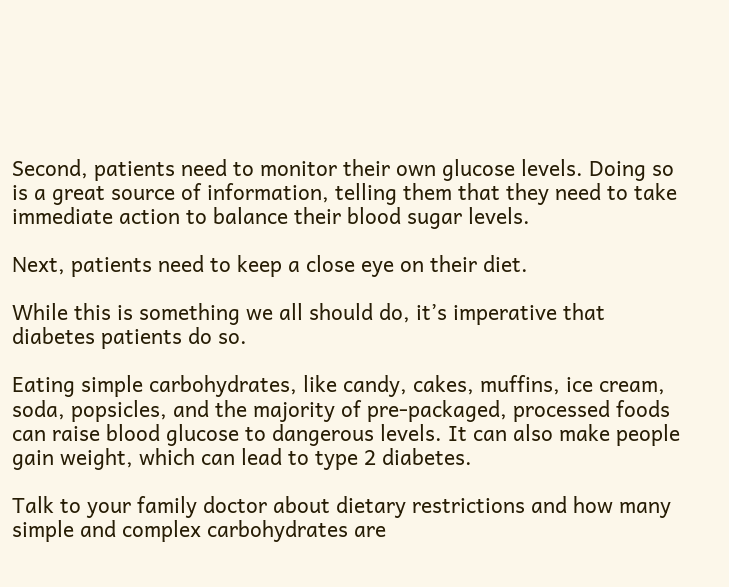Second, patients need to monitor their own glucose levels. Doing so is a great source of information, telling them that they need to take immediate action to balance their blood sugar levels.

Next, patients need to keep a close eye on their diet.

While this is something we all should do, it’s imperative that diabetes patients do so.

Eating simple carbohydrates, like candy, cakes, muffins, ice cream, soda, popsicles, and the majority of pre-packaged, processed foods can raise blood glucose to dangerous levels. It can also make people gain weight, which can lead to type 2 diabetes.

Talk to your family doctor about dietary restrictions and how many simple and complex carbohydrates are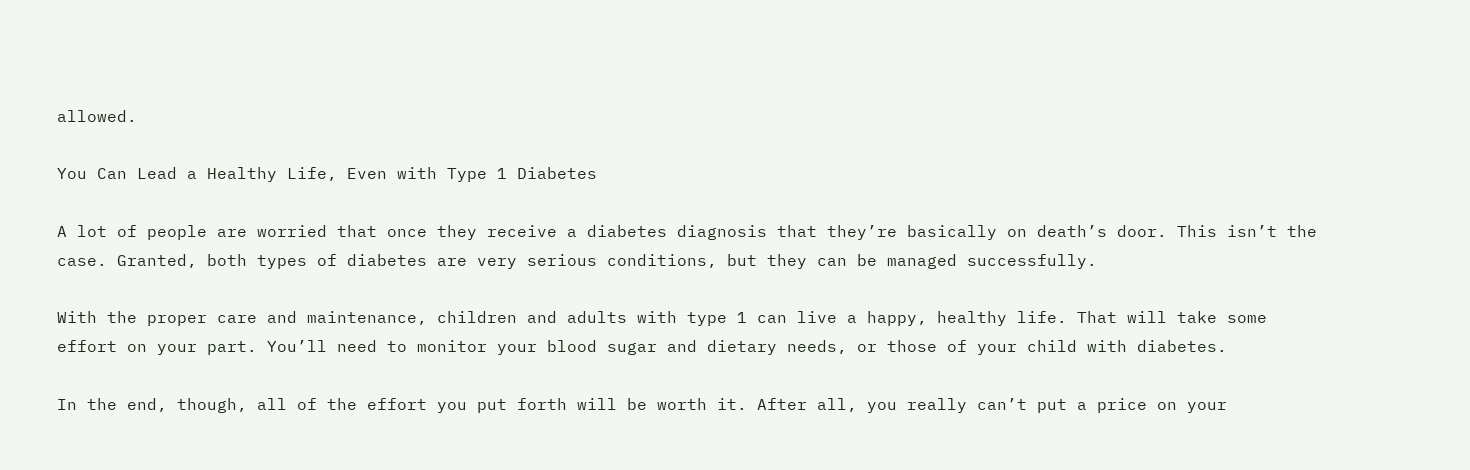allowed.

You Can Lead a Healthy Life, Even with Type 1 Diabetes

A lot of people are worried that once they receive a diabetes diagnosis that they’re basically on death’s door. This isn’t the case. Granted, both types of diabetes are very serious conditions, but they can be managed successfully.

With the proper care and maintenance, children and adults with type 1 can live a happy, healthy life. That will take some effort on your part. You’ll need to monitor your blood sugar and dietary needs, or those of your child with diabetes.

In the end, though, all of the effort you put forth will be worth it. After all, you really can’t put a price on your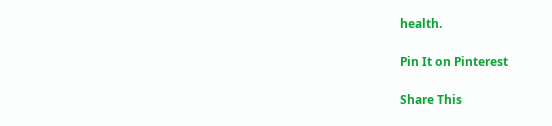health.

Pin It on Pinterest

Share This